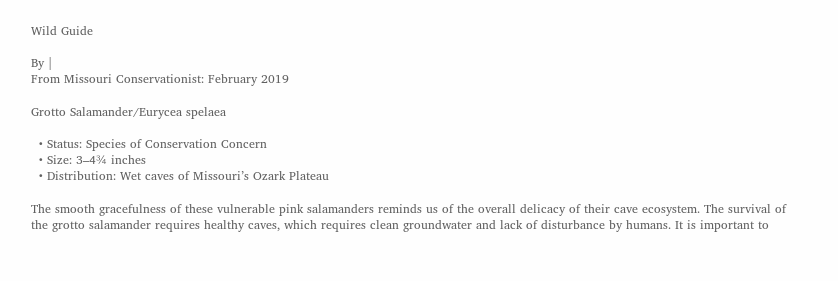Wild Guide

By |
From Missouri Conservationist: February 2019

Grotto Salamander/Eurycea spelaea

  • Status: Species of Conservation Concern
  • Size: 3–4¾ inches
  • Distribution: Wet caves of Missouri’s Ozark Plateau

The smooth gracefulness of these vulnerable pink salamanders reminds us of the overall delicacy of their cave ecosystem. The survival of the grotto salamander requires healthy caves, which requires clean groundwater and lack of disturbance by humans. It is important to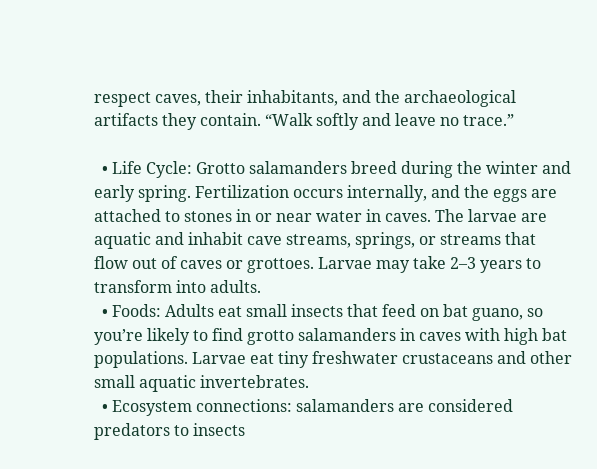respect caves, their inhabitants, and the archaeological artifacts they contain. “Walk softly and leave no trace.”

  • Life Cycle: Grotto salamanders breed during the winter and early spring. Fertilization occurs internally, and the eggs are attached to stones in or near water in caves. The larvae are aquatic and inhabit cave streams, springs, or streams that flow out of caves or grottoes. Larvae may take 2–3 years to transform into adults.
  • Foods: Adults eat small insects that feed on bat guano, so you’re likely to find grotto salamanders in caves with high bat populations. Larvae eat tiny freshwater crustaceans and other small aquatic invertebrates.
  • Ecosystem connections: salamanders are considered predators to insects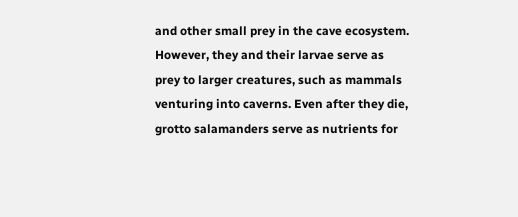and other small prey in the cave ecosystem. However, they and their larvae serve as prey to larger creatures, such as mammals venturing into caverns. Even after they die, grotto salamanders serve as nutrients for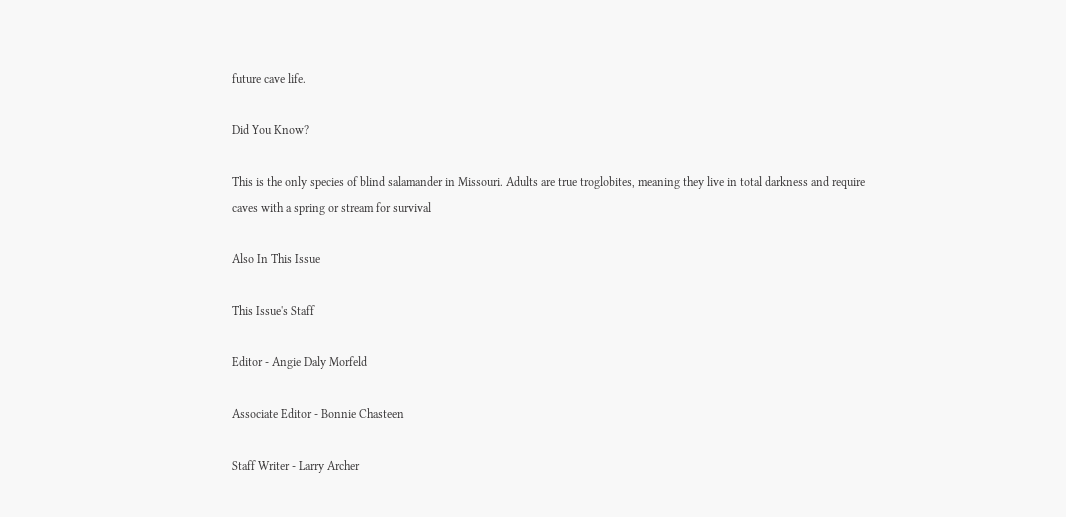future cave life.

Did You Know?

This is the only species of blind salamander in Missouri. Adults are true troglobites, meaning they live in total darkness and require caves with a spring or stream for survival

Also In This Issue

This Issue's Staff

Editor - Angie Daly Morfeld

Associate Editor - Bonnie Chasteen

Staff Writer - Larry Archer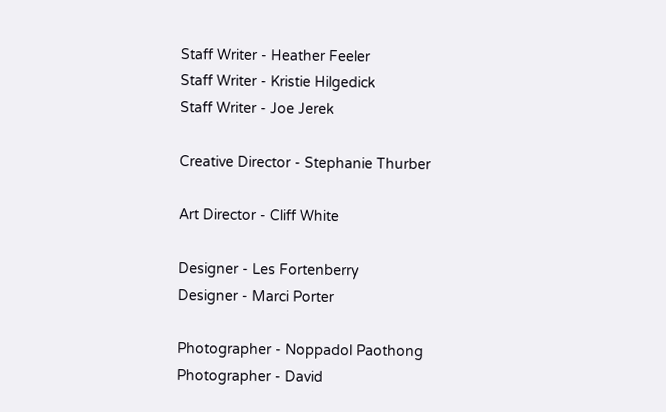Staff Writer - Heather Feeler
Staff Writer - Kristie Hilgedick
Staff Writer - Joe Jerek

Creative Director - Stephanie Thurber

Art Director - Cliff White

Designer - Les Fortenberry
Designer - Marci Porter

Photographer - Noppadol Paothong
Photographer - David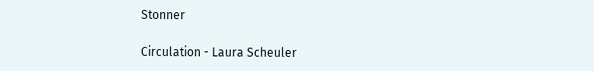Stonner

Circulation - Laura Scheuler